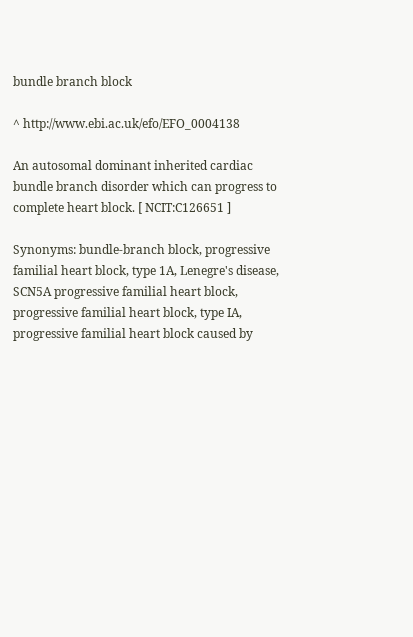bundle branch block

^ http://www.ebi.ac.uk/efo/EFO_0004138

An autosomal dominant inherited cardiac bundle branch disorder which can progress to complete heart block. [ NCIT:C126651 ]

Synonyms: bundle-branch block, progressive familial heart block, type 1A, Lenegre's disease, SCN5A progressive familial heart block, progressive familial heart block, type IA, progressive familial heart block caused by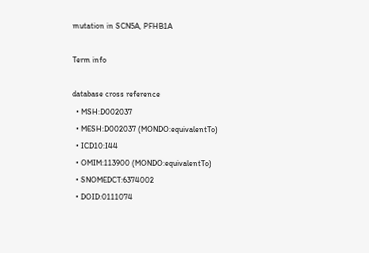mutation in SCN5A, PFHB1A

Term info

database cross reference
  • MSH:D002037
  • MESH:D002037 (MONDO:equivalentTo)
  • ICD10:I44
  • OMIM:113900 (MONDO:equivalentTo)
  • SNOMEDCT:6374002
  • DOID:0111074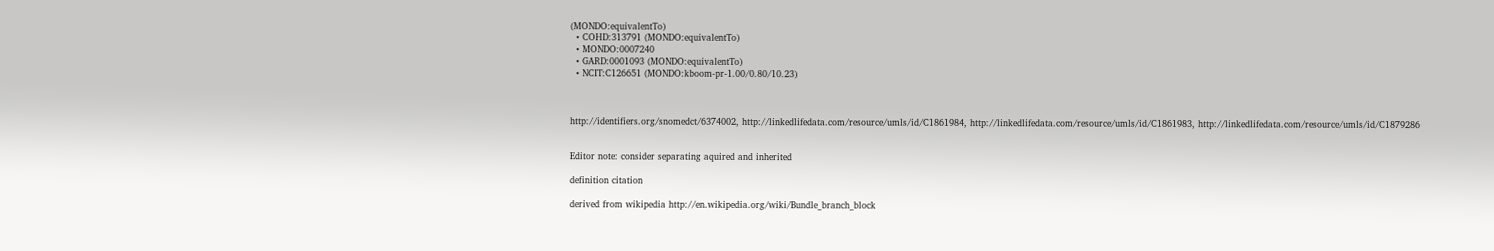(MONDO:equivalentTo)
  • COHD:313791 (MONDO:equivalentTo)
  • MONDO:0007240
  • GARD:0001093 (MONDO:equivalentTo)
  • NCIT:C126651 (MONDO:kboom-pr-1.00/0.80/10.23)



http://identifiers.org/snomedct/6374002, http://linkedlifedata.com/resource/umls/id/C1861984, http://linkedlifedata.com/resource/umls/id/C1861983, http://linkedlifedata.com/resource/umls/id/C1879286


Editor note: consider separating aquired and inherited

definition citation

derived from wikipedia http://en.wikipedia.org/wiki/Bundle_branch_block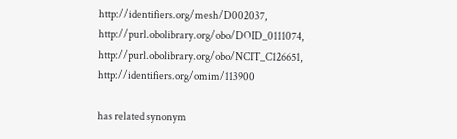http://identifiers.org/mesh/D002037, http://purl.obolibrary.org/obo/DOID_0111074, http://purl.obolibrary.org/obo/NCIT_C126651, http://identifiers.org/omim/113900

has related synonym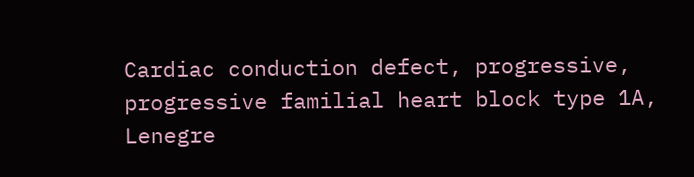Cardiac conduction defect, progressive, progressive familial heart block type 1A, Lenegre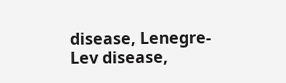disease, Lenegre-Lev disease,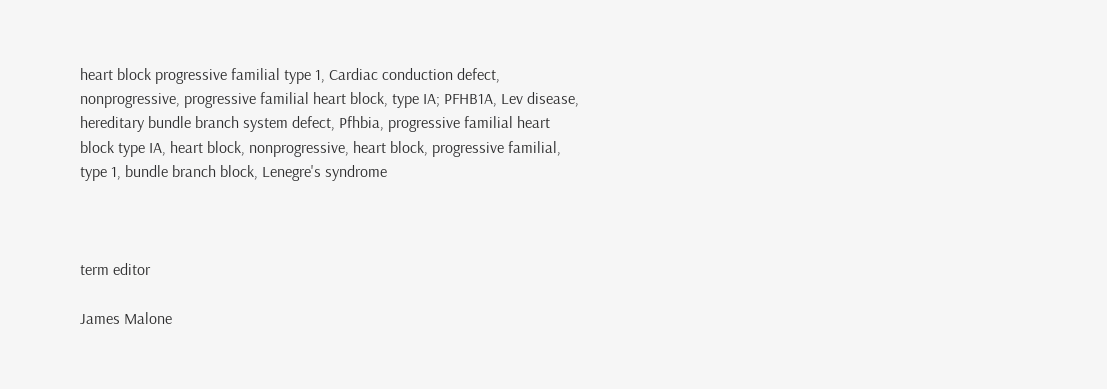heart block progressive familial type 1, Cardiac conduction defect, nonprogressive, progressive familial heart block, type IA; PFHB1A, Lev disease, hereditary bundle branch system defect, Pfhbia, progressive familial heart block type IA, heart block, nonprogressive, heart block, progressive familial, type 1, bundle branch block, Lenegre's syndrome



term editor

James Malone